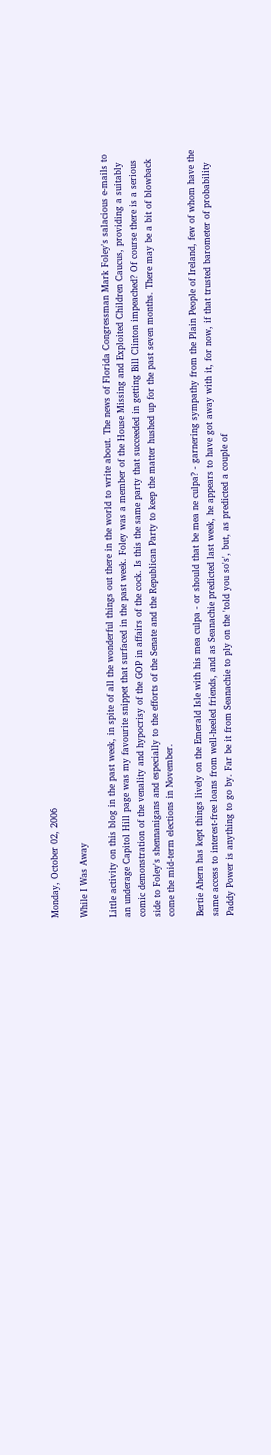Monday, October 02, 2006

While I Was Away

Little activity on this blog in the past week, in spite of all the wonderful things out there in the world to write about. The news of Florida Congressman Mark Foley's salacious e-mails to an underage Capitol Hill page was my favourite snippet that surfaced in the past week. Foley was a member of the House Missing and Exploited Children Caucus, providing a suitably comic demonstration of the venality and hypocrisy of the GOP in affairs of the cock. Is this the same party that succeeded in getting Bill Clinton impeached? Of course there is a serious side to Foley's shennanigans and especially to the efforts of the Senate and the Republican Party to keep the matter hushed up for the past seven months. There may be a bit of blowback come the mid-term elections in November.

Bertie Ahern has kept things lively on the Emerald Isle with his mea culpa - or should that be mea ne culpa? - garnering sympathy from the Plain People of Ireland, few of whom have the same access to interest-free loans from well-heeled friends, and as Seanachie predicted last week, he appears to have got away with it, for now, if that trusted barometer of probability Paddy Power is anything to go by. Far be it from Seanachie to ply on the 'told you so's', but, as predicted a couple of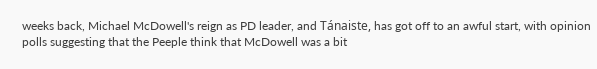weeks back, Michael McDowell's reign as PD leader, and Tánaiste, has got off to an awful start, with opinion polls suggesting that the Peeple think that McDowell was a bit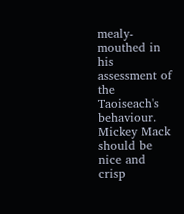mealy-mouthed in his assessment of the Taoiseach's behaviour. Mickey Mack should be nice and crisp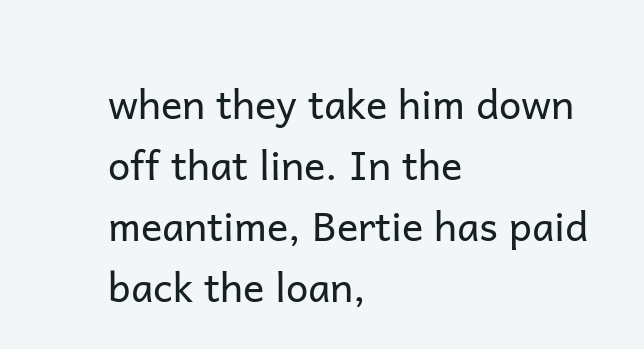when they take him down off that line. In the meantime, Bertie has paid back the loan,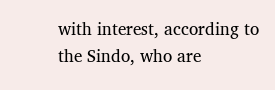with interest, according to the Sindo, who are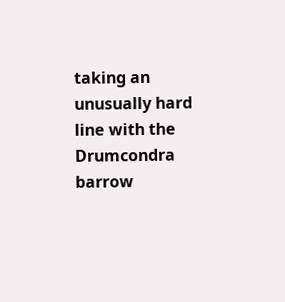taking an unusually hard line with the Drumcondra barrow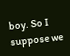boy. So I suppose we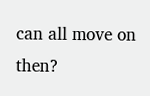can all move on then?